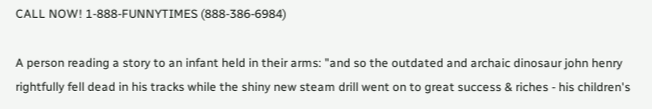CALL NOW! 1-888-FUNNYTIMES (888-386-6984)

A person reading a story to an infant held in their arms: "and so the outdated and archaic dinosaur john henry rightfully fell dead in his tracks while the shiny new steam drill went on to great success & riches - his children's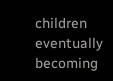children eventually becoming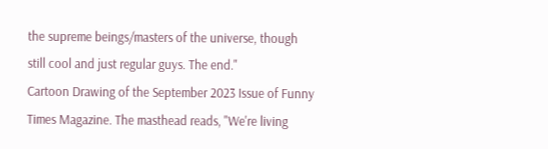the supreme beings/masters of the universe, though still cool and just regular guys. The end."
Cartoon Drawing of the September 2023 Issue of Funny Times Magazine. The masthead reads, "We're living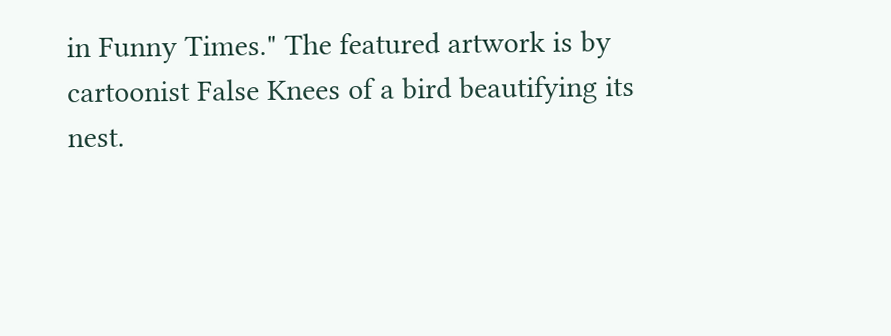in Funny Times." The featured artwork is by cartoonist False Knees of a bird beautifying its nest.